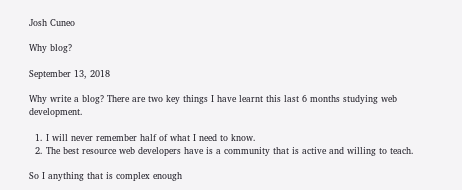Josh Cuneo

Why blog?

September 13, 2018

Why write a blog? There are two key things I have learnt this last 6 months studying web development.

  1. I will never remember half of what I need to know.
  2. The best resource web developers have is a community that is active and willing to teach.

So I anything that is complex enough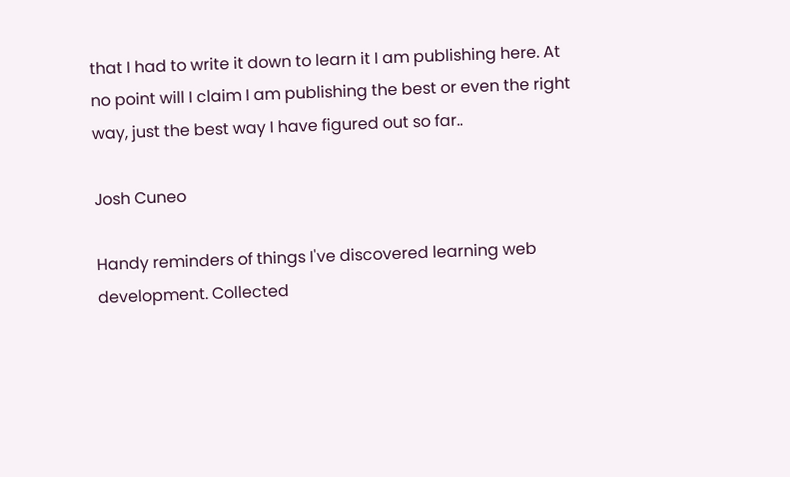that I had to write it down to learn it I am publishing here. At no point will I claim I am publishing the best or even the right way, just the best way I have figured out so far..

Josh Cuneo

Handy reminders of things I've discovered learning web development. Collected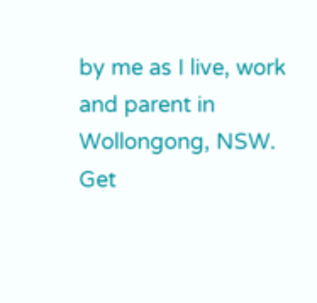by me as I live, work and parent in Wollongong, NSW.
Get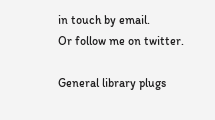in touch by email.
Or follow me on twitter.

General library plugs